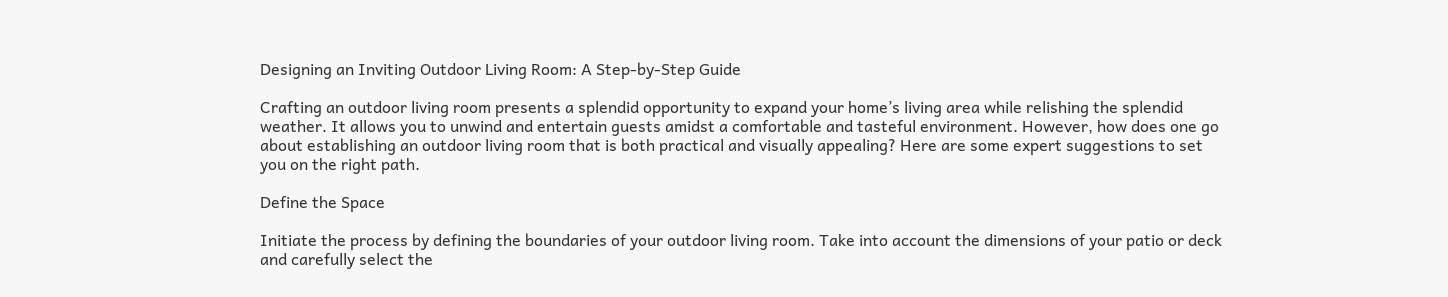Designing an Inviting Outdoor Living Room: A Step-by-Step Guide

Crafting an outdoor living room presents a splendid opportunity to expand your home’s living area while relishing the splendid weather. It allows you to unwind and entertain guests amidst a comfortable and tasteful environment. However, how does one go about establishing an outdoor living room that is both practical and visually appealing? Here are some expert suggestions to set you on the right path.

Define the Space

Initiate the process by defining the boundaries of your outdoor living room. Take into account the dimensions of your patio or deck and carefully select the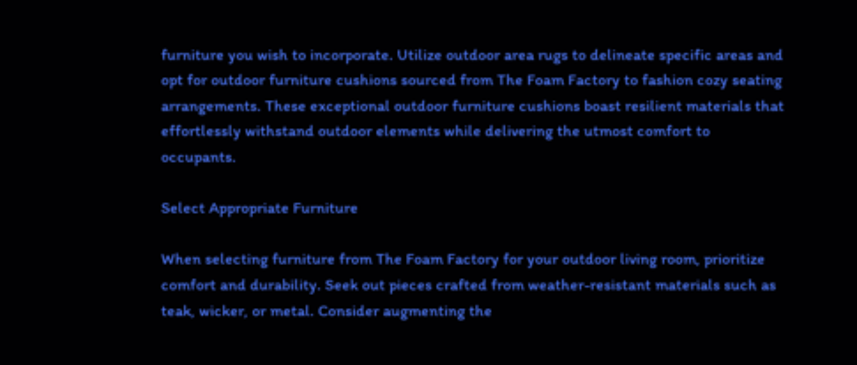furniture you wish to incorporate. Utilize outdoor area rugs to delineate specific areas and opt for outdoor furniture cushions sourced from The Foam Factory to fashion cozy seating arrangements. These exceptional outdoor furniture cushions boast resilient materials that effortlessly withstand outdoor elements while delivering the utmost comfort to occupants.

Select Appropriate Furniture

When selecting furniture from The Foam Factory for your outdoor living room, prioritize comfort and durability. Seek out pieces crafted from weather-resistant materials such as teak, wicker, or metal. Consider augmenting the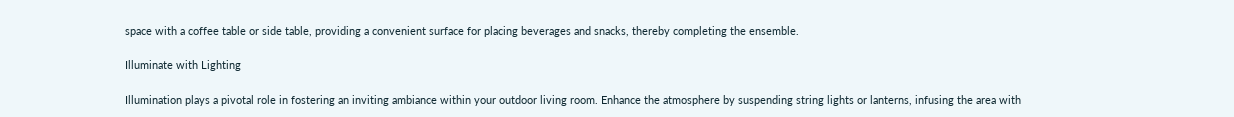space with a coffee table or side table, providing a convenient surface for placing beverages and snacks, thereby completing the ensemble.

Illuminate with Lighting

Illumination plays a pivotal role in fostering an inviting ambiance within your outdoor living room. Enhance the atmosphere by suspending string lights or lanterns, infusing the area with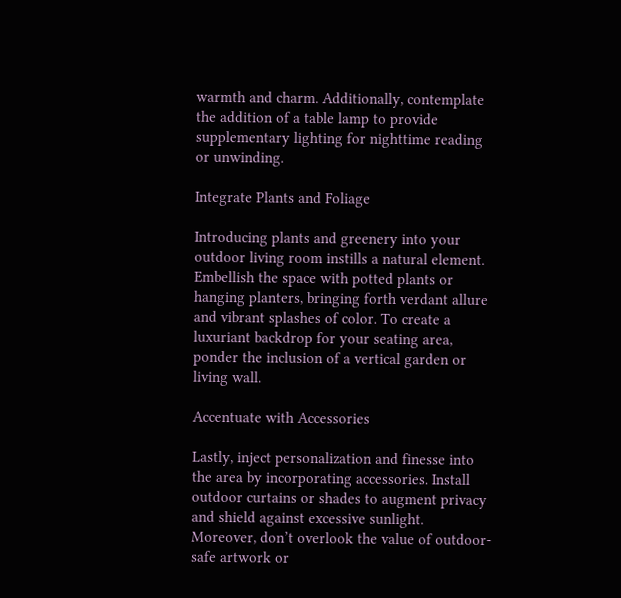warmth and charm. Additionally, contemplate the addition of a table lamp to provide supplementary lighting for nighttime reading or unwinding.

Integrate Plants and Foliage

Introducing plants and greenery into your outdoor living room instills a natural element. Embellish the space with potted plants or hanging planters, bringing forth verdant allure and vibrant splashes of color. To create a luxuriant backdrop for your seating area, ponder the inclusion of a vertical garden or living wall.

Accentuate with Accessories

Lastly, inject personalization and finesse into the area by incorporating accessories. Install outdoor curtains or shades to augment privacy and shield against excessive sunlight. Moreover, don’t overlook the value of outdoor-safe artwork or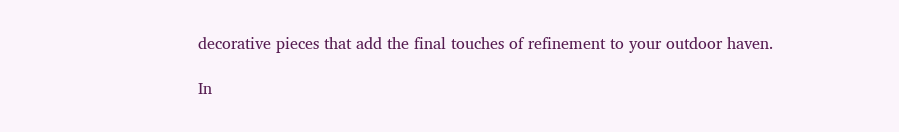decorative pieces that add the final touches of refinement to your outdoor haven.

In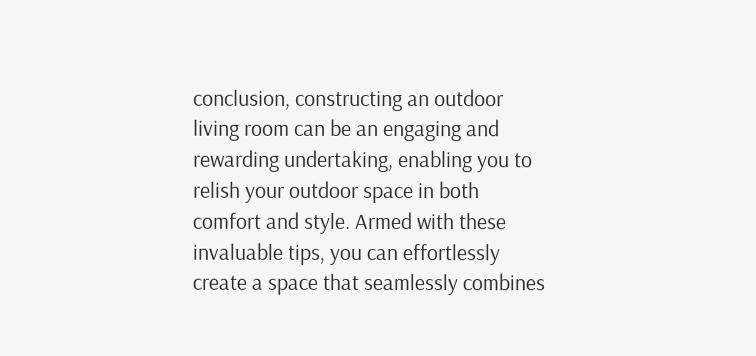conclusion, constructing an outdoor living room can be an engaging and rewarding undertaking, enabling you to relish your outdoor space in both comfort and style. Armed with these invaluable tips, you can effortlessly create a space that seamlessly combines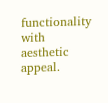functionality with aesthetic appeal.